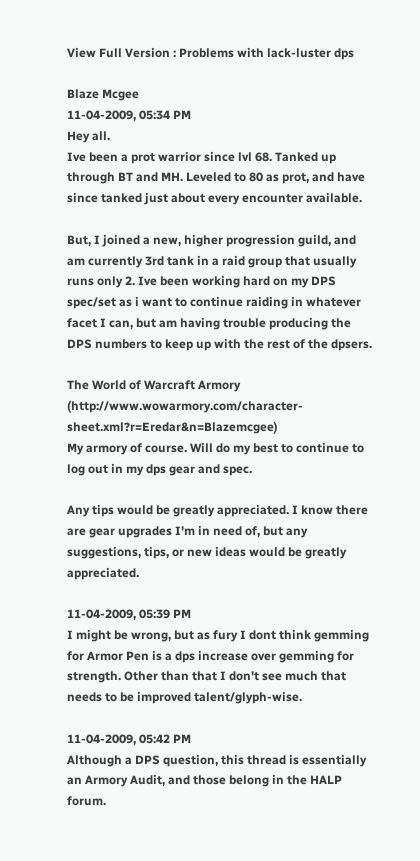View Full Version : Problems with lack-luster dps

Blaze Mcgee
11-04-2009, 05:34 PM
Hey all.
Ive been a prot warrior since lvl 68. Tanked up through BT and MH. Leveled to 80 as prot, and have since tanked just about every encounter available.

But, I joined a new, higher progression guild, and am currently 3rd tank in a raid group that usually runs only 2. Ive been working hard on my DPS spec/set as i want to continue raiding in whatever facet I can, but am having trouble producing the DPS numbers to keep up with the rest of the dpsers.

The World of Warcraft Armory (http://www.wowarmory.com/character-sheet.xml?r=Eredar&n=Blazemcgee)
My armory of course. Will do my best to continue to log out in my dps gear and spec.

Any tips would be greatly appreciated. I know there are gear upgrades I'm in need of, but any suggestions, tips, or new ideas would be greatly appreciated.

11-04-2009, 05:39 PM
I might be wrong, but as fury I dont think gemming for Armor Pen is a dps increase over gemming for strength. Other than that I don't see much that needs to be improved talent/glyph-wise.

11-04-2009, 05:42 PM
Although a DPS question, this thread is essentially an Armory Audit, and those belong in the HALP forum.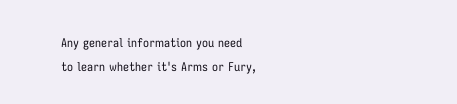Any general information you need to learn whether it's Arms or Fury,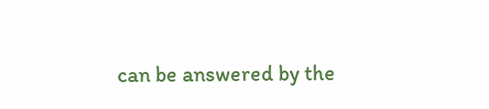can be answered by the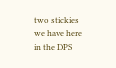two stickies we have here in the DPS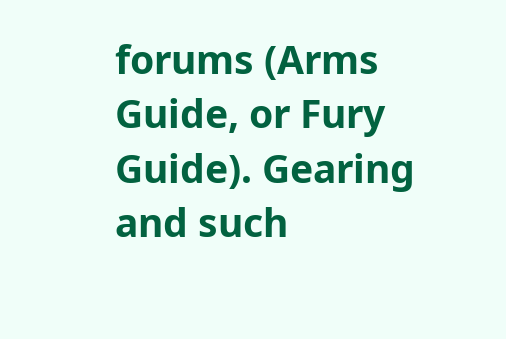forums (Arms Guide, or Fury Guide). Gearing and such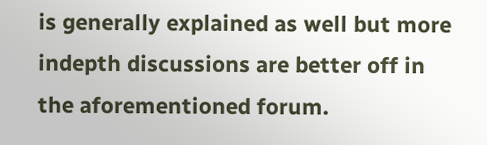is generally explained as well but more indepth discussions are better off in the aforementioned forum.